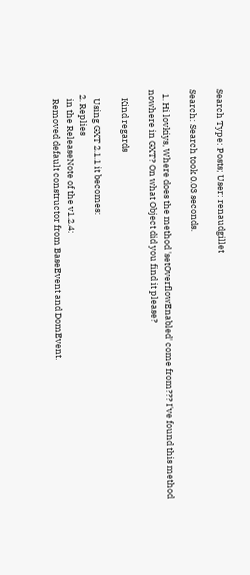Search Type: Posts; User: renaudgillet

Search: Search took 0.03 seconds.

  1. Hi lovkiys, Where does the method 'setOverflowEnabled' come from??? I've found this method nowhere in GXT? On what Object did you find it please?

    Kind regards

    Using GXT 2.1.1 it becomes:
  2. Replies
    in the ReleaseNote of the v1.2.4:
    Removed default constructor from BaseEvent and DomEvent.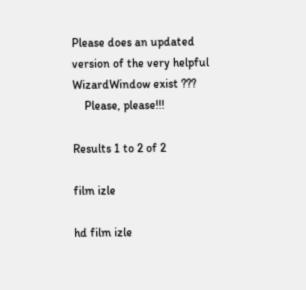Please does an updated version of the very helpful WizardWindow exist ???
    Please, please!!!

Results 1 to 2 of 2

film izle

hd film izle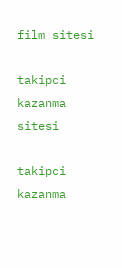film sitesi

takipci kazanma sitesi

takipci kazanma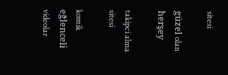sitesi

güzel olan herşey

takipci alma sitesi

komik eğlenceli videolar